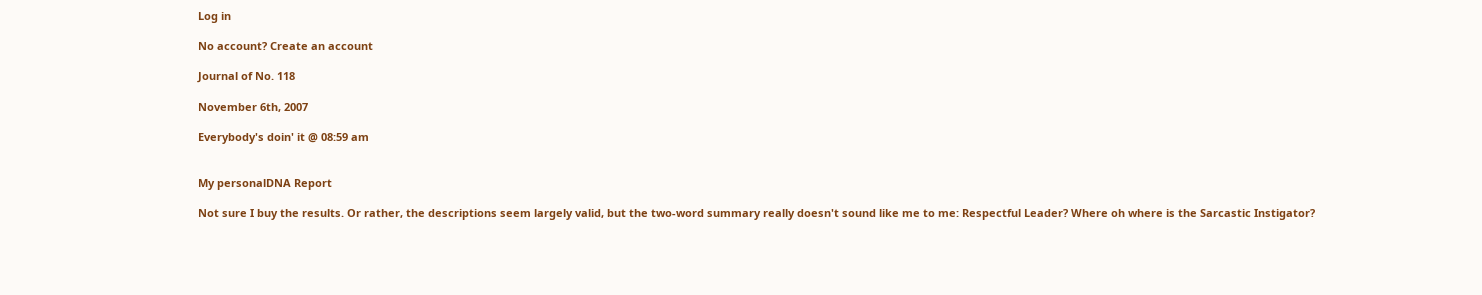Log in

No account? Create an account

Journal of No. 118

November 6th, 2007

Everybody's doin' it @ 08:59 am


My personalDNA Report

Not sure I buy the results. Or rather, the descriptions seem largely valid, but the two-word summary really doesn't sound like me to me: Respectful Leader? Where oh where is the Sarcastic Instigator?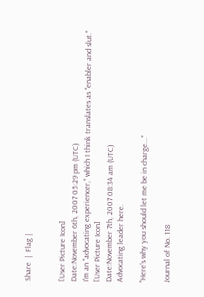Share  |  Flag |


[User Picture Icon]
Date:November 6th, 2007 05:29 pm (UTC)
I'm an "advocating experiencer," which I think translates as "enabler and slut."
[User Picture Icon]
Date:November 7th, 2007 08:34 am (UTC)
Advocating leader here.

"Here's why you should let me be in charge..."

Journal of No. 118